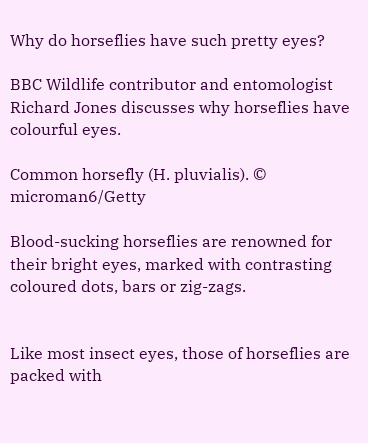Why do horseflies have such pretty eyes?

BBC Wildlife contributor and entomologist Richard Jones discusses why horseflies have colourful eyes.

Common horsefly (H. pluvialis). © microman6/Getty

Blood-sucking horseflies are renowned for their bright eyes, marked with contrasting coloured dots, bars or zig-zags.


Like most insect eyes, those of horseflies are packed with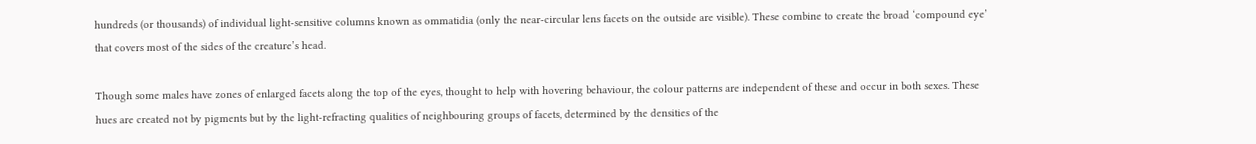hundreds (or thousands) of individual light-sensitive columns known as ommatidia (only the near-circular lens facets on the outside are visible). These combine to create the broad ‘compound eye’ that covers most of the sides of the creature’s head.

Though some males have zones of enlarged facets along the top of the eyes, thought to help with hovering behaviour, the colour patterns are independent of these and occur in both sexes. These hues are created not by pigments but by the light-refracting qualities of neighbouring groups of facets, determined by the densities of the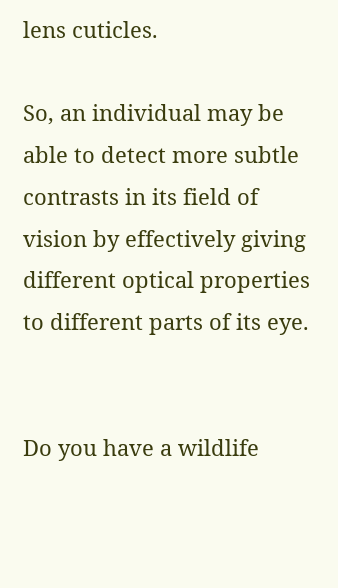lens cuticles.

So, an individual may be able to detect more subtle contrasts in its field of vision by effectively giving different optical properties to different parts of its eye.


Do you have a wildlife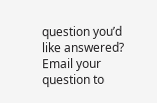question you’d like answered? Email your question to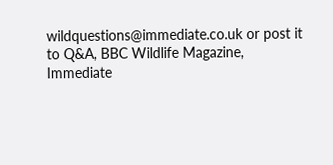wildquestions@immediate.co.uk or post it to Q&A, BBC Wildlife Magazine, Immediate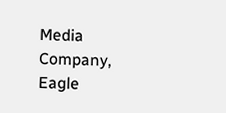Media Company, Eagle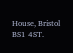House, Bristol BS1 4ST.